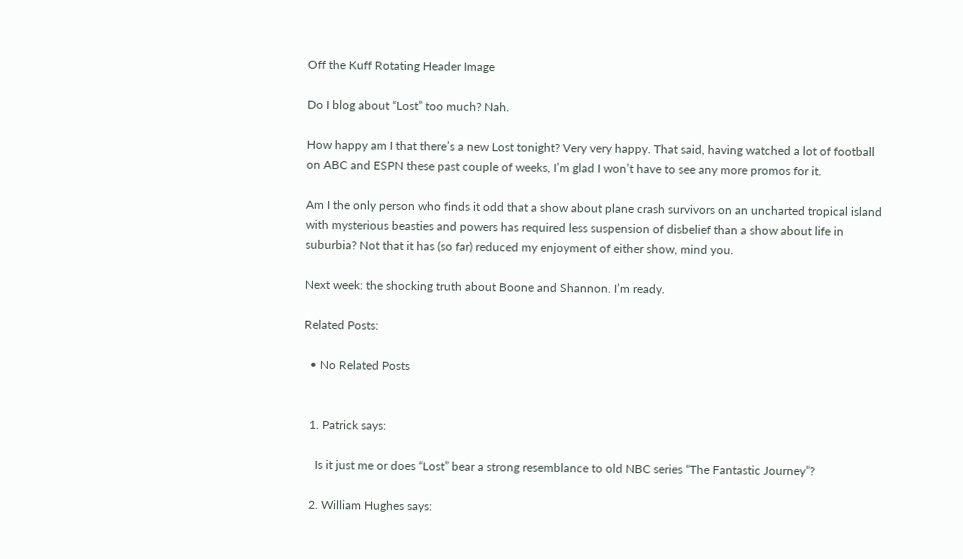Off the Kuff Rotating Header Image

Do I blog about “Lost” too much? Nah.

How happy am I that there’s a new Lost tonight? Very very happy. That said, having watched a lot of football on ABC and ESPN these past couple of weeks, I’m glad I won’t have to see any more promos for it.

Am I the only person who finds it odd that a show about plane crash survivors on an uncharted tropical island with mysterious beasties and powers has required less suspension of disbelief than a show about life in suburbia? Not that it has (so far) reduced my enjoyment of either show, mind you.

Next week: the shocking truth about Boone and Shannon. I’m ready.

Related Posts:

  • No Related Posts


  1. Patrick says:

    Is it just me or does “Lost” bear a strong resemblance to old NBC series “The Fantastic Journey”?

  2. William Hughes says: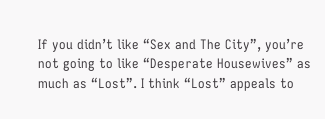If you didn’t like “Sex and The City”, you’re not going to like “Desperate Housewives” as much as “Lost”. I think “Lost” appeals to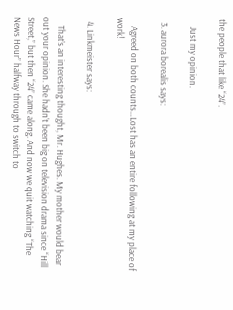the people that like “24”.

    Just my opinion.

  3. aurora borealis says:

    Agreed on both counts…Lost has an entire following at my place of work!

  4. Linkmeister says:

    That’s an interesting thought, Mr. Hughes. My mother would bear out your opinion. She hadn’t been big on television drama since “Hill Street,” but then “24” came along. And now we quit watching “The News Hour” halfway through to switch to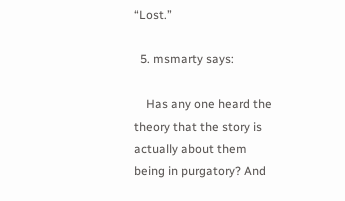“Lost.”

  5. msmarty says:

    Has any one heard the theory that the story is actually about them being in purgatory? And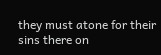they must atone for their sins there on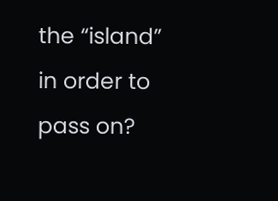the “island” in order to pass on?